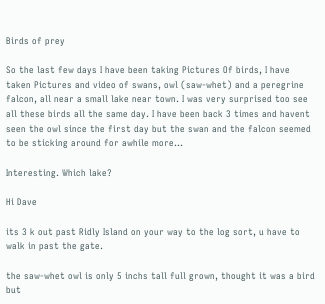Birds of prey

So the last few days I have been taking Pictures Of birds, I have taken Pictures and video of swans, owl (saw-whet) and a peregrine falcon, all near a small lake near town. I was very surprised too see all these birds all the same day. I have been back 3 times and havent seen the owl since the first day but the swan and the falcon seemed to be sticking around for awhile more…

Interesting. Which lake?

Hi Dave

its 3 k out past Ridly Island on your way to the log sort, u have to walk in past the gate.

the saw-whet owl is only 5 inchs tall full grown, thought it was a bird but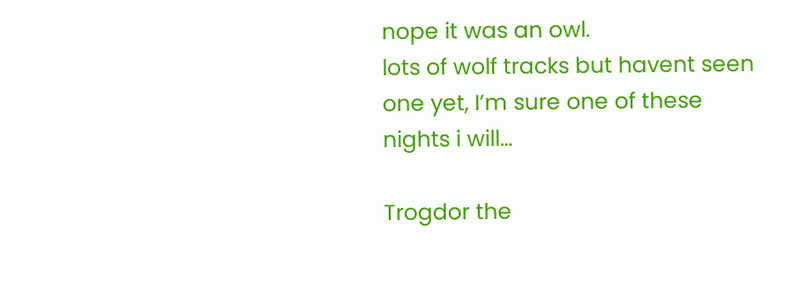nope it was an owl.
lots of wolf tracks but havent seen one yet, I’m sure one of these nights i will…

Trogdor the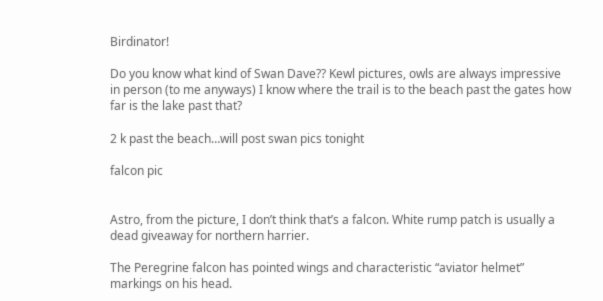Birdinator!

Do you know what kind of Swan Dave?? Kewl pictures, owls are always impressive in person (to me anyways) I know where the trail is to the beach past the gates how far is the lake past that?

2 k past the beach…will post swan pics tonight

falcon pic


Astro, from the picture, I don’t think that’s a falcon. White rump patch is usually a dead giveaway for northern harrier.

The Peregrine falcon has pointed wings and characteristic “aviator helmet” markings on his head.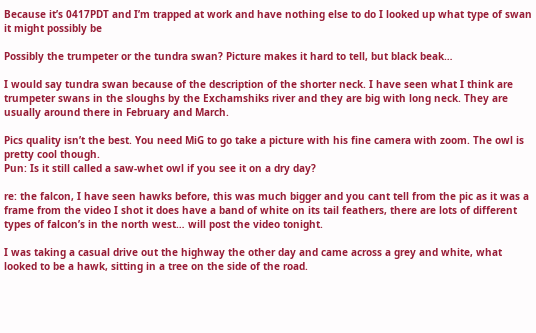Because it’s 0417PDT and I’m trapped at work and have nothing else to do I looked up what type of swan it might possibly be

Possibly the trumpeter or the tundra swan? Picture makes it hard to tell, but black beak…

I would say tundra swan because of the description of the shorter neck. I have seen what I think are trumpeter swans in the sloughs by the Exchamshiks river and they are big with long neck. They are usually around there in February and March.

Pics quality isn’t the best. You need MiG to go take a picture with his fine camera with zoom. The owl is pretty cool though.
Pun: Is it still called a saw-whet owl if you see it on a dry day?

re: the falcon, I have seen hawks before, this was much bigger and you cant tell from the pic as it was a frame from the video I shot it does have a band of white on its tail feathers, there are lots of different types of falcon’s in the north west… will post the video tonight.

I was taking a casual drive out the highway the other day and came across a grey and white, what looked to be a hawk, sitting in a tree on the side of the road.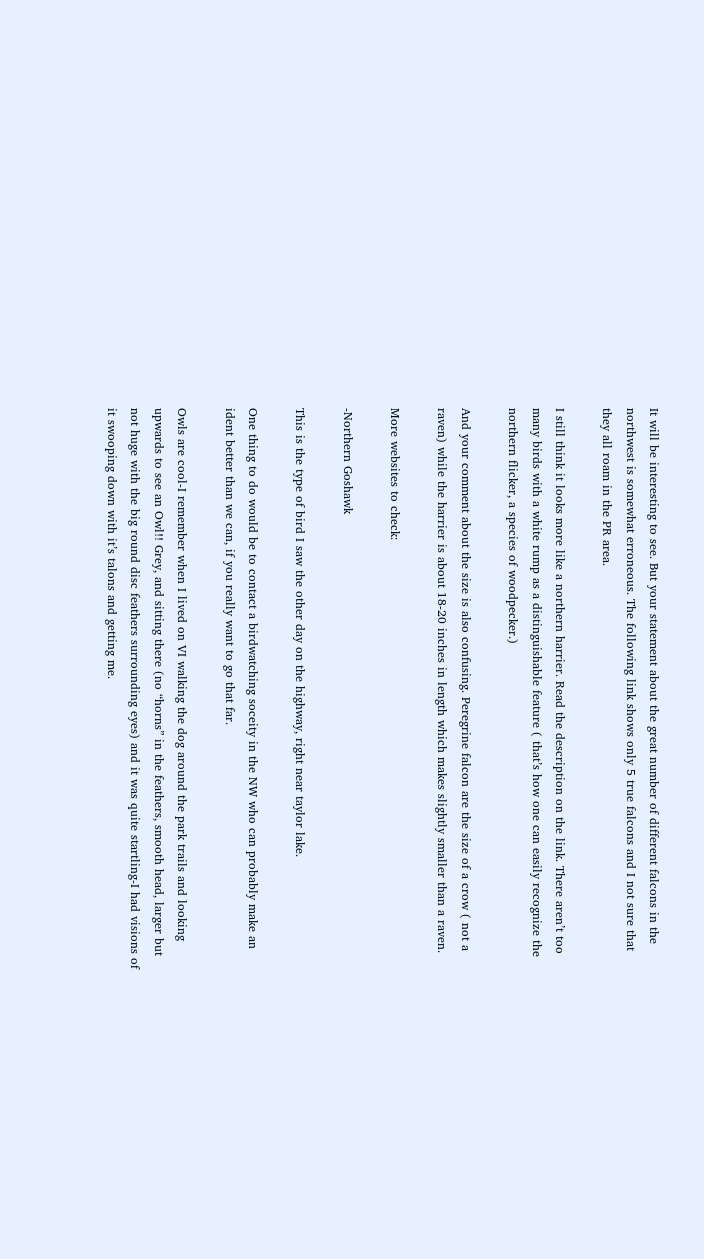It will be interesting to see. But your statement about the great number of different falcons in the northwest is somewhat erroneous. The following link shows only 5 true falcons and I not sure that they all roam in the PR area.

I still think it looks more like a northern harrier. Read the description on the link. There aren’t too many birds with a white rump as a distinguishable feature ( that’s how one can easily recognize the northern flicker, a species of woodpecker.)

And your comment about the size is also confusing. Peregrine falcon are the size of a crow ( not a raven) while the harrier is about 18-20 inches in length which makes slightly smaller than a raven.

More websites to check:

-Northern Goshawk

This is the type of bird I saw the other day on the highway, right near taylor lake.

One thing to do would be to contact a birdwatching soceity in the NW who can probably make an ident better than we can, if you really want to go that far.

Owls are cool-I remember when I lived on VI walking the dog around the park trails and looking upwards to see an Owl!! Grey, and sitting there (no “horns” in the feathers, smooth head, larger but not huge with the big round disc feathers surrounding eyes) and it was quite startling-I had visions of it swooping down with it’s talons and getting me.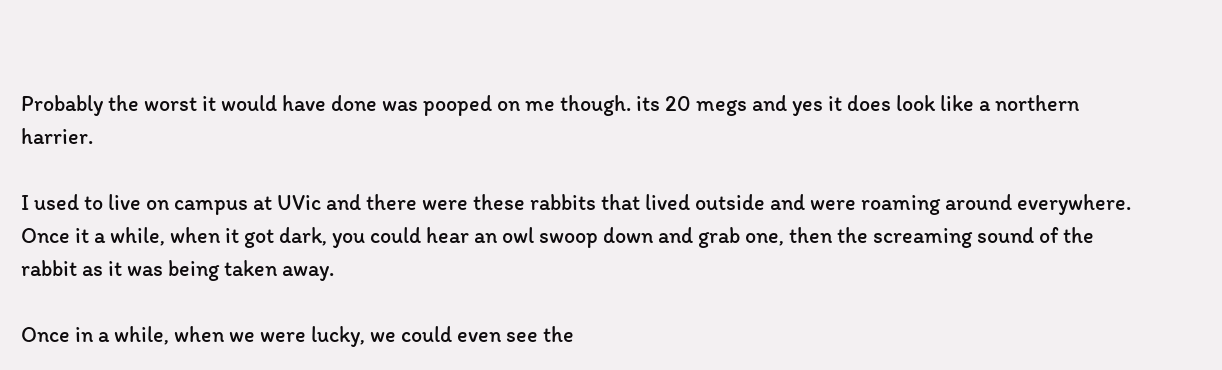Probably the worst it would have done was pooped on me though. its 20 megs and yes it does look like a northern harrier.

I used to live on campus at UVic and there were these rabbits that lived outside and were roaming around everywhere. Once it a while, when it got dark, you could hear an owl swoop down and grab one, then the screaming sound of the rabbit as it was being taken away.

Once in a while, when we were lucky, we could even see the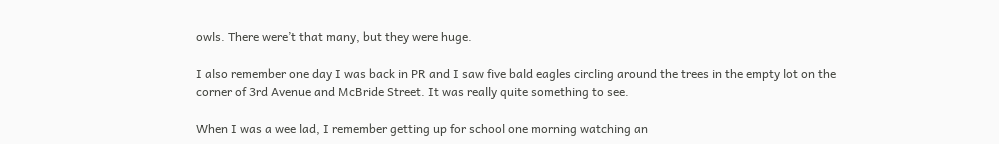owls. There were’t that many, but they were huge.

I also remember one day I was back in PR and I saw five bald eagles circling around the trees in the empty lot on the corner of 3rd Avenue and McBride Street. It was really quite something to see.

When I was a wee lad, I remember getting up for school one morning watching an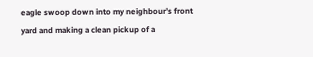eagle swoop down into my neighbour’s front yard and making a clean pickup of a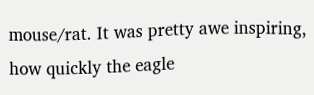mouse/rat. It was pretty awe inspiring, how quickly the eagle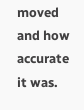moved and how accurate it was.